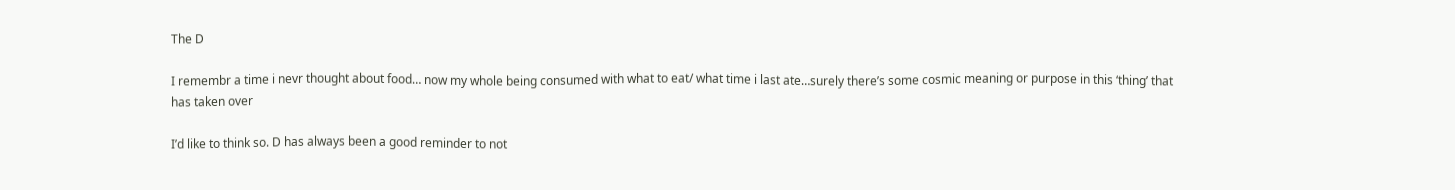The D

I remembr a time i nevr thought about food… now my whole being consumed with what to eat/ what time i last ate…surely there’s some cosmic meaning or purpose in this ‘thing’ that has taken over

I’d like to think so. D has always been a good reminder to not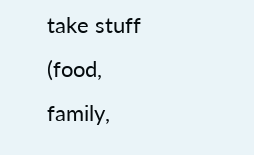take stuff (food, family,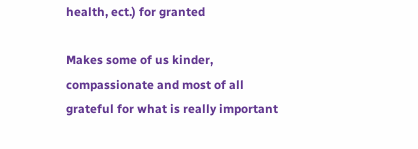health, ect.) for granted

Makes some of us kinder, compassionate and most of all grateful for what is really important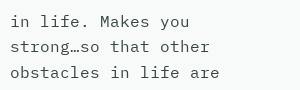in life. Makes you strong…so that other obstacles in life are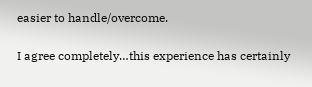easier to handle/overcome.

I agree completely…this experience has certainly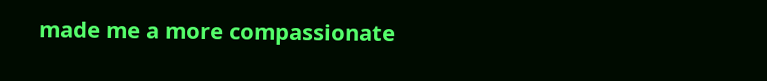made me a more compassionate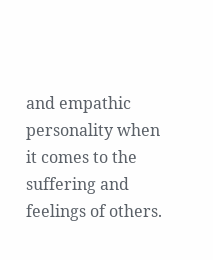and empathic personality when it comes to the suffering and feelings of others.